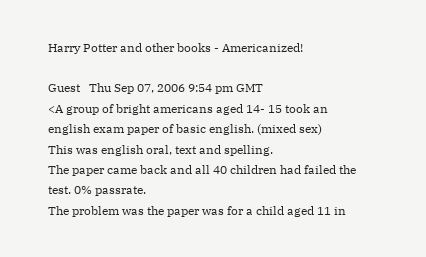Harry Potter and other books - Americanized!

Guest   Thu Sep 07, 2006 9:54 pm GMT
<A group of bright americans aged 14- 15 took an english exam paper of basic english. (mixed sex)
This was english oral, text and spelling.
The paper came back and all 40 children had failed the test. 0% passrate.
The problem was the paper was for a child aged 11 in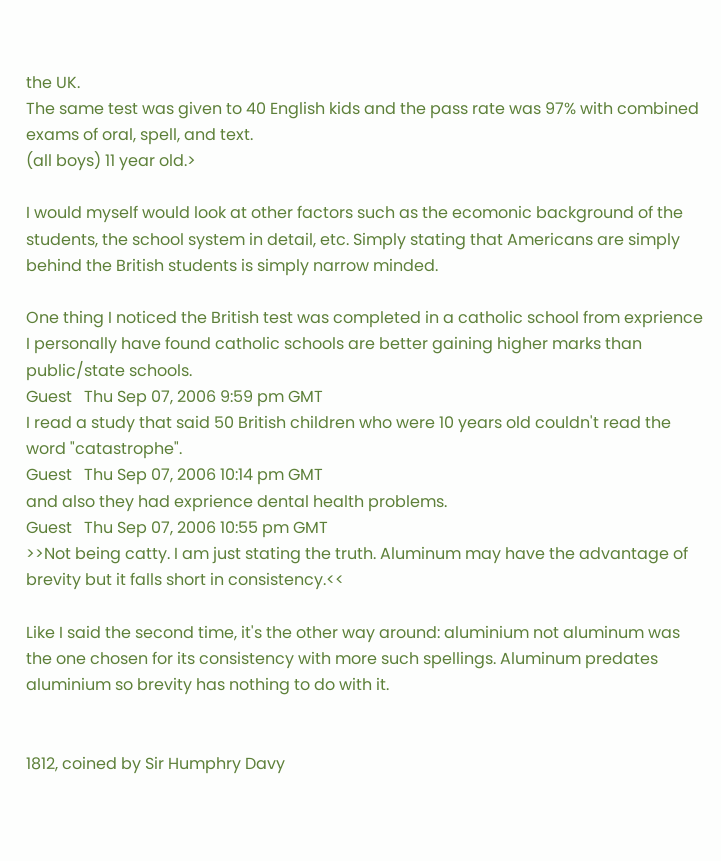the UK.
The same test was given to 40 English kids and the pass rate was 97% with combined exams of oral, spell, and text.
(all boys) 11 year old.>

I would myself would look at other factors such as the ecomonic background of the students, the school system in detail, etc. Simply stating that Americans are simply behind the British students is simply narrow minded.

One thing I noticed the British test was completed in a catholic school from exprience I personally have found catholic schools are better gaining higher marks than public/state schools.
Guest   Thu Sep 07, 2006 9:59 pm GMT
I read a study that said 50 British children who were 10 years old couldn't read the word "catastrophe".
Guest   Thu Sep 07, 2006 10:14 pm GMT
and also they had exprience dental health problems.
Guest   Thu Sep 07, 2006 10:55 pm GMT
>>Not being catty. I am just stating the truth. Aluminum may have the advantage of brevity but it falls short in consistency.<<

Like I said the second time, it's the other way around: aluminium not aluminum was the one chosen for its consistency with more such spellings. Aluminum predates aluminium so brevity has nothing to do with it.


1812, coined by Sir Humphry Davy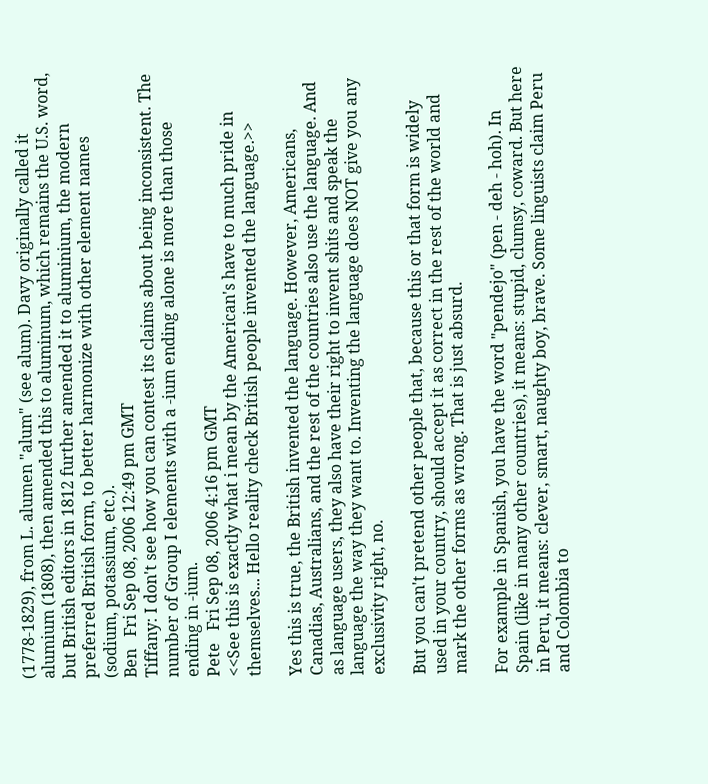(1778-1829), from L. alumen "alum" (see alum). Davy originally called it alumium (1808), then amended this to aluminum, which remains the U.S. word, but British editors in 1812 further amended it to aluminium, the modern preferred British form, to better harmonize with other element names (sodium, potassium, etc.).
Ben   Fri Sep 08, 2006 12:49 pm GMT
Tiffany: I don't see how you can contest its claims about being inconsistent. The number of Group I elements with a -ium ending alone is more than those ending in -ium.
Pete   Fri Sep 08, 2006 4:16 pm GMT
<<See this is exactly what i mean by the American's have to much pride in themselves... Hello reality check British people invented the language.>>

Yes this is true, the British invented the language. However, Americans, Canadias, Australians, and the rest of the countries also use the language. And as language users, they also have their right to invent shits and speak the language the way they want to. Inventing the language does NOT give you any exclusivity right, no.

But you can't pretend other people that, because this or that form is widely used in your country, should accept it as correct in the rest of the world and mark the other forms as wrong. That is just absurd.

For example in Spanish, you have the word "pendejo" (pen - deh - hoh). In Spain (like in many other countries), it means: stupid, clumsy, coward. But here in Peru, it means: clever, smart, naughty boy, brave. Some linguists claim Peru and Colombia to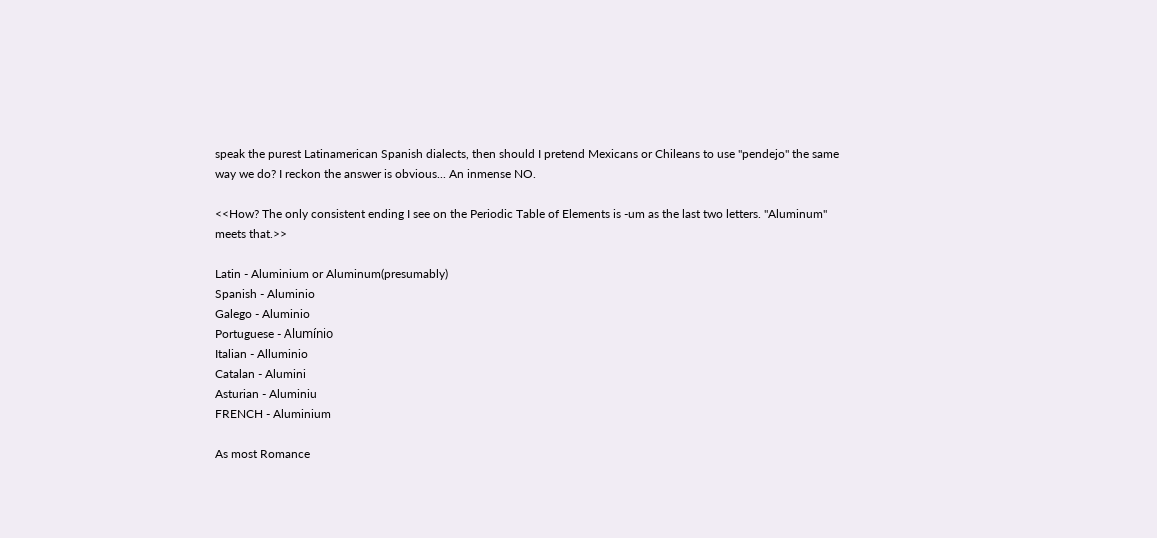speak the purest Latinamerican Spanish dialects, then should I pretend Mexicans or Chileans to use "pendejo" the same way we do? I reckon the answer is obvious... An inmense NO.

<<How? The only consistent ending I see on the Periodic Table of Elements is -um as the last two letters. "Aluminum" meets that.>>

Latin - Aluminium or Aluminum(presumably)
Spanish - Aluminio
Galego - Aluminio
Portuguese - Alumínio
Italian - Alluminio
Catalan - Alumini
Asturian - Aluminiu
FRENCH - Aluminium

As most Romance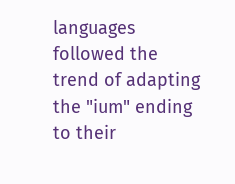languages followed the trend of adapting the "ium" ending to their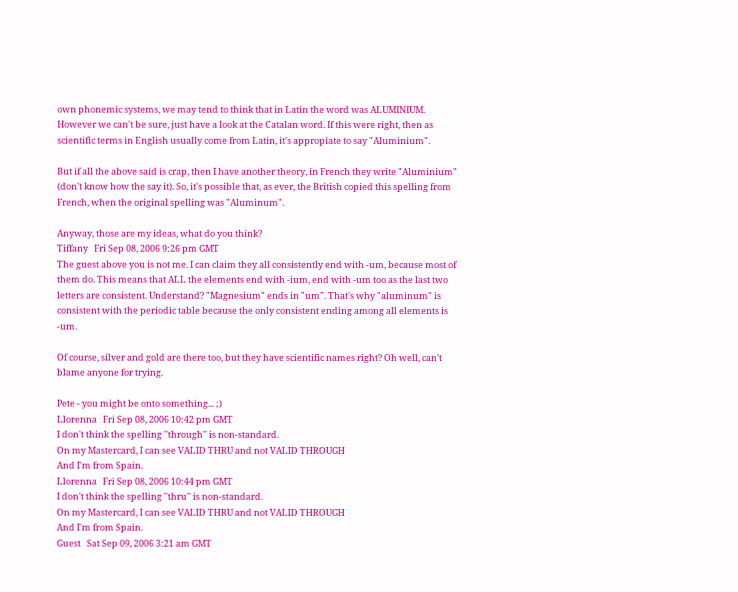own phonemic systems, we may tend to think that in Latin the word was ALUMINIUM. However we can't be sure, just have a look at the Catalan word. If this were right, then as scientific terms in English usually come from Latin, it's appropiate to say "Aluminium".

But if all the above said is crap, then I have another theory, in French they write "Aluminium" (don't know how the say it). So, it's possible that, as ever, the British copied this spelling from French, when the original spelling was "Aluminum".

Anyway, those are my ideas, what do you think?
Tiffany   Fri Sep 08, 2006 9:26 pm GMT
The guest above you is not me. I can claim they all consistently end with -um, because most of them do. This means that ALL the elements end with -ium, end with -um too as the last two letters are consistent. Understand? "Magnesium" ends in "um". That's why "aluminum" is consistent with the periodic table because the only consistent ending among all elements is -um.

Of course, silver and gold are there too, but they have scientific names right? Oh well, can't blame anyone for trying.

Pete - you might be onto something... ;)
Llorenna   Fri Sep 08, 2006 10:42 pm GMT
I don't think the spelling ''through'' is non-standard.
On my Mastercard, I can see VALID THRU and not VALID THROUGH
And I'm from Spain.
Llorenna   Fri Sep 08, 2006 10:44 pm GMT
I don't think the spelling ''thru'' is non-standard.
On my Mastercard, I can see VALID THRU and not VALID THROUGH
And I'm from Spain.
Guest   Sat Sep 09, 2006 3:21 am GMT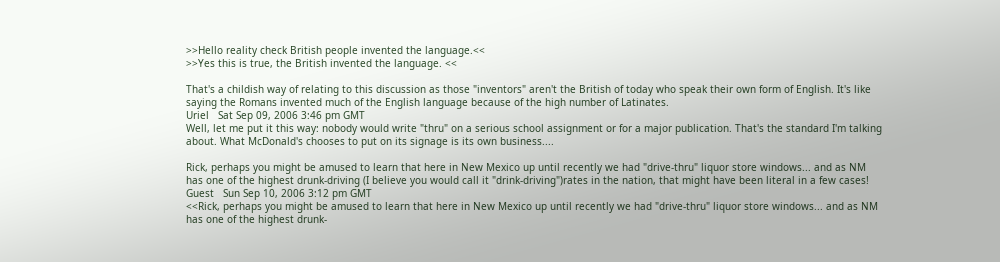>>Hello reality check British people invented the language.<<
>>Yes this is true, the British invented the language. <<

That's a childish way of relating to this discussion as those "inventors" aren't the British of today who speak their own form of English. It's like saying the Romans invented much of the English language because of the high number of Latinates.
Uriel   Sat Sep 09, 2006 3:46 pm GMT
Well, let me put it this way: nobody would write "thru" on a serious school assignment or for a major publication. That's the standard I'm talking about. What McDonald's chooses to put on its signage is its own business....

Rick, perhaps you might be amused to learn that here in New Mexico up until recently we had "drive-thru" liquor store windows... and as NM has one of the highest drunk-driving (I believe you would call it "drink-driving")rates in the nation, that might have been literal in a few cases!
Guest   Sun Sep 10, 2006 3:12 pm GMT
<<Rick, perhaps you might be amused to learn that here in New Mexico up until recently we had "drive-thru" liquor store windows... and as NM has one of the highest drunk-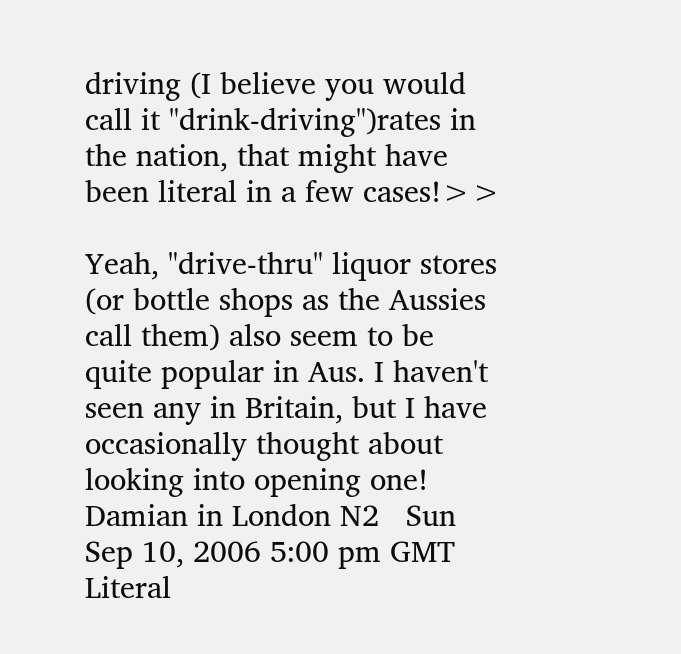driving (I believe you would call it "drink-driving")rates in the nation, that might have been literal in a few cases!>>

Yeah, "drive-thru" liquor stores (or bottle shops as the Aussies call them) also seem to be quite popular in Aus. I haven't seen any in Britain, but I have occasionally thought about looking into opening one!
Damian in London N2   Sun Sep 10, 2006 5:00 pm GMT
Literal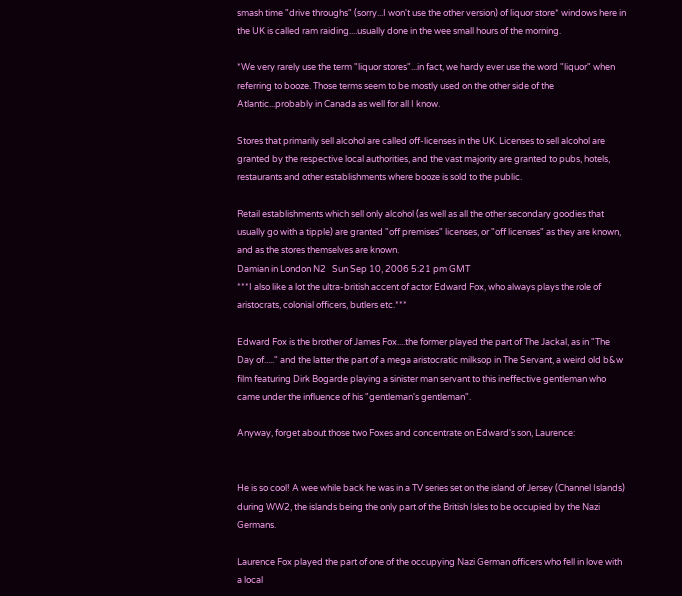smash time "drive throughs" (sorry...I won't use the other version) of liquor store* windows here in the UK is called ram raiding....usually done in the wee small hours of the morning.

*We very rarely use the term "liquor stores"...in fact, we hardy ever use the word "liquor" when referring to booze. Those terms seem to be mostly used on the other side of the Atlantic...probably in Canada as well for all I know.

Stores that primarily sell alcohol are called off-licenses in the UK. Licenses to sell alcohol are granted by the respective local authorities, and the vast majority are granted to pubs, hotels, restaurants and other establishments where booze is sold to the public.

Retail establishments which sell only alcohol (as well as all the other secondary goodies that usually go with a tipple) are granted "off premises" licenses, or "off licenses" as they are known, and as the stores themselves are known.
Damian in London N2   Sun Sep 10, 2006 5:21 pm GMT
***I also like a lot the ultra-british accent of actor Edward Fox, who always plays the role of aristocrats, colonial officers, butlers etc.***

Edward Fox is the brother of James Fox....the former played the part of The Jackal, as in "The Day of....." and the latter the part of a mega aristocratic milksop in The Servant, a weird old b&w film featuring Dirk Bogarde playing a sinister man servant to this ineffective gentleman who came under the influence of his "gentleman's gentleman".

Anyway, forget about those two Foxes and concentrate on Edward's son, Laurence:


He is so cool! A wee while back he was in a TV series set on the island of Jersey (Channel Islands) during WW2, the islands being the only part of the British Isles to be occupied by the Nazi Germans.

Laurence Fox played the part of one of the occupying Nazi German officers who fell in love with a local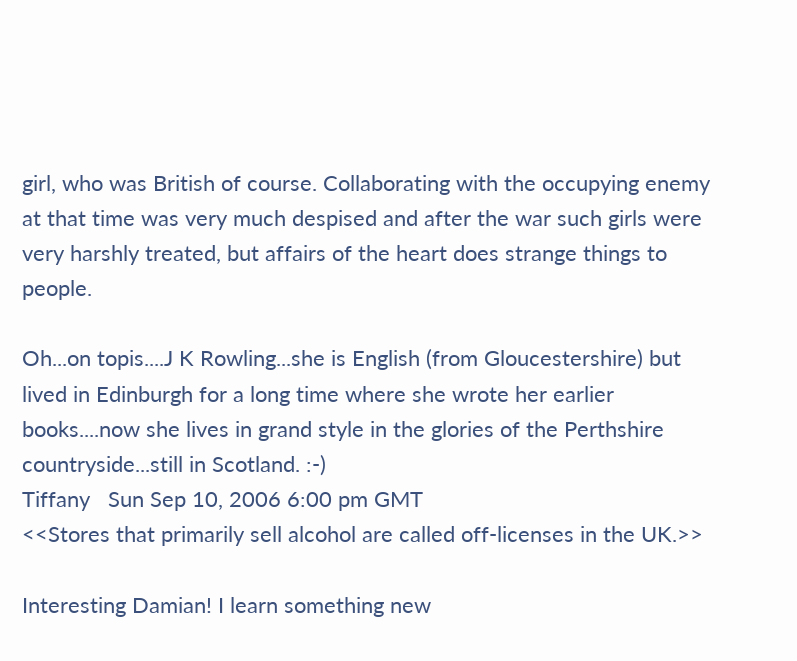girl, who was British of course. Collaborating with the occupying enemy at that time was very much despised and after the war such girls were very harshly treated, but affairs of the heart does strange things to people.

Oh...on topis....J K Rowling...she is English (from Gloucestershire) but lived in Edinburgh for a long time where she wrote her earlier books....now she lives in grand style in the glories of the Perthshire countryside...still in Scotland. :-)
Tiffany   Sun Sep 10, 2006 6:00 pm GMT
<<Stores that primarily sell alcohol are called off-licenses in the UK.>>

Interesting Damian! I learn something new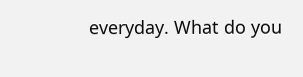everyday. What do you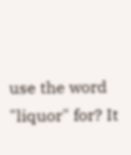use the word "liquor" for? It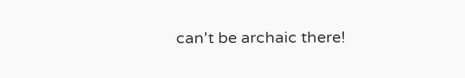can't be archaic there!